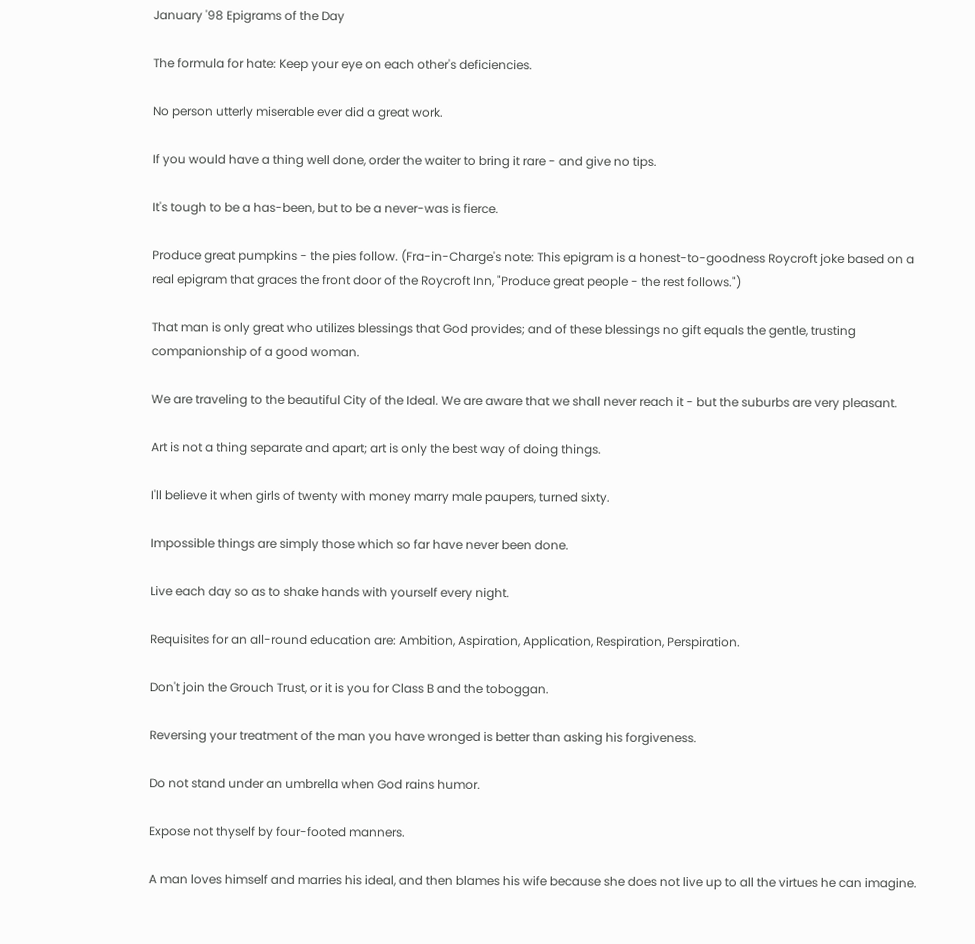January '98 Epigrams of the Day

The formula for hate: Keep your eye on each other's deficiencies.

No person utterly miserable ever did a great work.

If you would have a thing well done, order the waiter to bring it rare - and give no tips.

It's tough to be a has-been, but to be a never-was is fierce.

Produce great pumpkins - the pies follow. (Fra-in-Charge's note: This epigram is a honest-to-goodness Roycroft joke based on a real epigram that graces the front door of the Roycroft Inn, "Produce great people - the rest follows.")

That man is only great who utilizes blessings that God provides; and of these blessings no gift equals the gentle, trusting companionship of a good woman.

We are traveling to the beautiful City of the Ideal. We are aware that we shall never reach it - but the suburbs are very pleasant.

Art is not a thing separate and apart; art is only the best way of doing things.

I'll believe it when girls of twenty with money marry male paupers, turned sixty.

Impossible things are simply those which so far have never been done.

Live each day so as to shake hands with yourself every night.

Requisites for an all-round education are: Ambition, Aspiration, Application, Respiration, Perspiration.

Don't join the Grouch Trust, or it is you for Class B and the toboggan.

Reversing your treatment of the man you have wronged is better than asking his forgiveness.

Do not stand under an umbrella when God rains humor.

Expose not thyself by four-footed manners.

A man loves himself and marries his ideal, and then blames his wife because she does not live up to all the virtues he can imagine.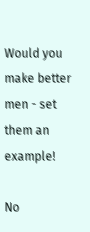Would you make better men - set them an example!

No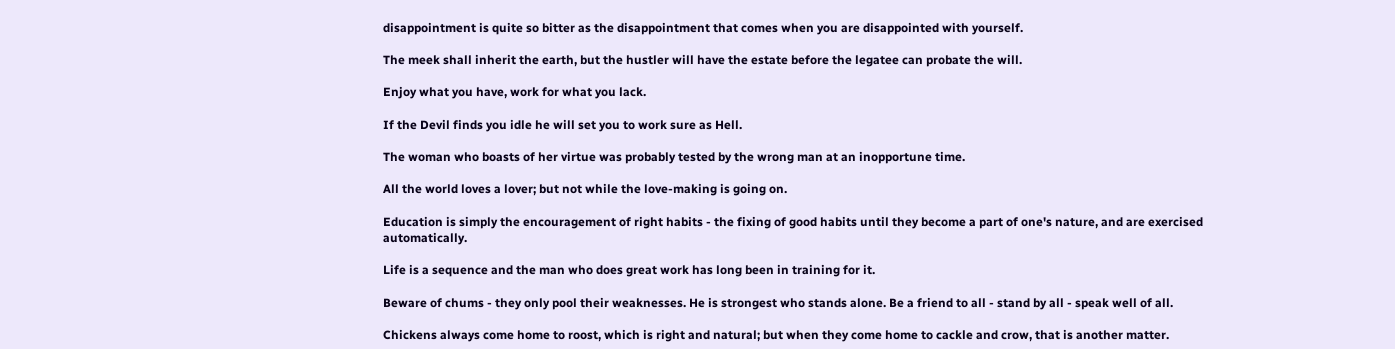disappointment is quite so bitter as the disappointment that comes when you are disappointed with yourself.

The meek shall inherit the earth, but the hustler will have the estate before the legatee can probate the will.

Enjoy what you have, work for what you lack.

If the Devil finds you idle he will set you to work sure as Hell.

The woman who boasts of her virtue was probably tested by the wrong man at an inopportune time.

All the world loves a lover; but not while the love-making is going on.

Education is simply the encouragement of right habits - the fixing of good habits until they become a part of one's nature, and are exercised automatically.

Life is a sequence and the man who does great work has long been in training for it.

Beware of chums - they only pool their weaknesses. He is strongest who stands alone. Be a friend to all - stand by all - speak well of all.

Chickens always come home to roost, which is right and natural; but when they come home to cackle and crow, that is another matter.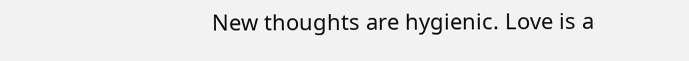New thoughts are hygienic. Love is a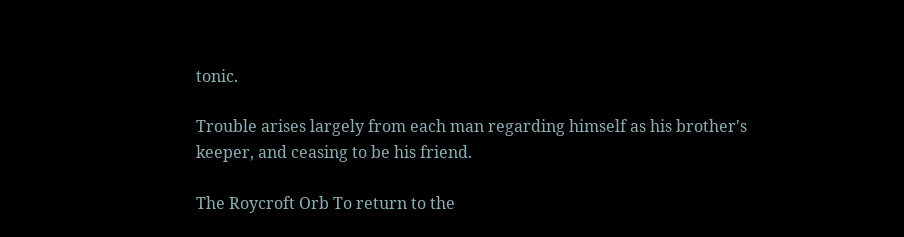tonic.

Trouble arises largely from each man regarding himself as his brother's keeper, and ceasing to be his friend.

The Roycroft Orb To return to the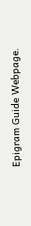Epigram Guide Webpage.